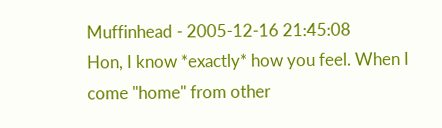Muffinhead - 2005-12-16 21:45:08
Hon, I know *exactly* how you feel. When I come "home" from other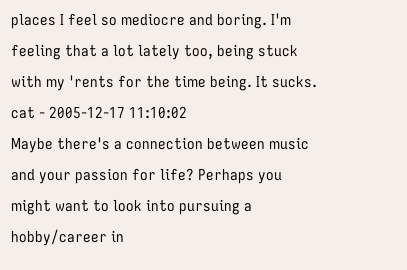places I feel so mediocre and boring. I'm feeling that a lot lately too, being stuck with my 'rents for the time being. It sucks.
cat - 2005-12-17 11:10:02
Maybe there's a connection between music and your passion for life? Perhaps you might want to look into pursuing a hobby/career in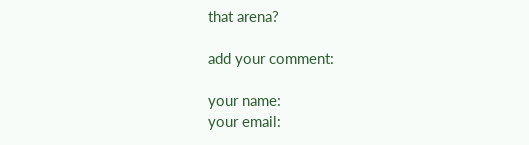that arena?

add your comment:

your name:
your email: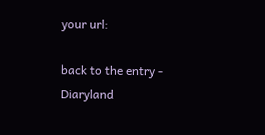your url:

back to the entry - Diaryland